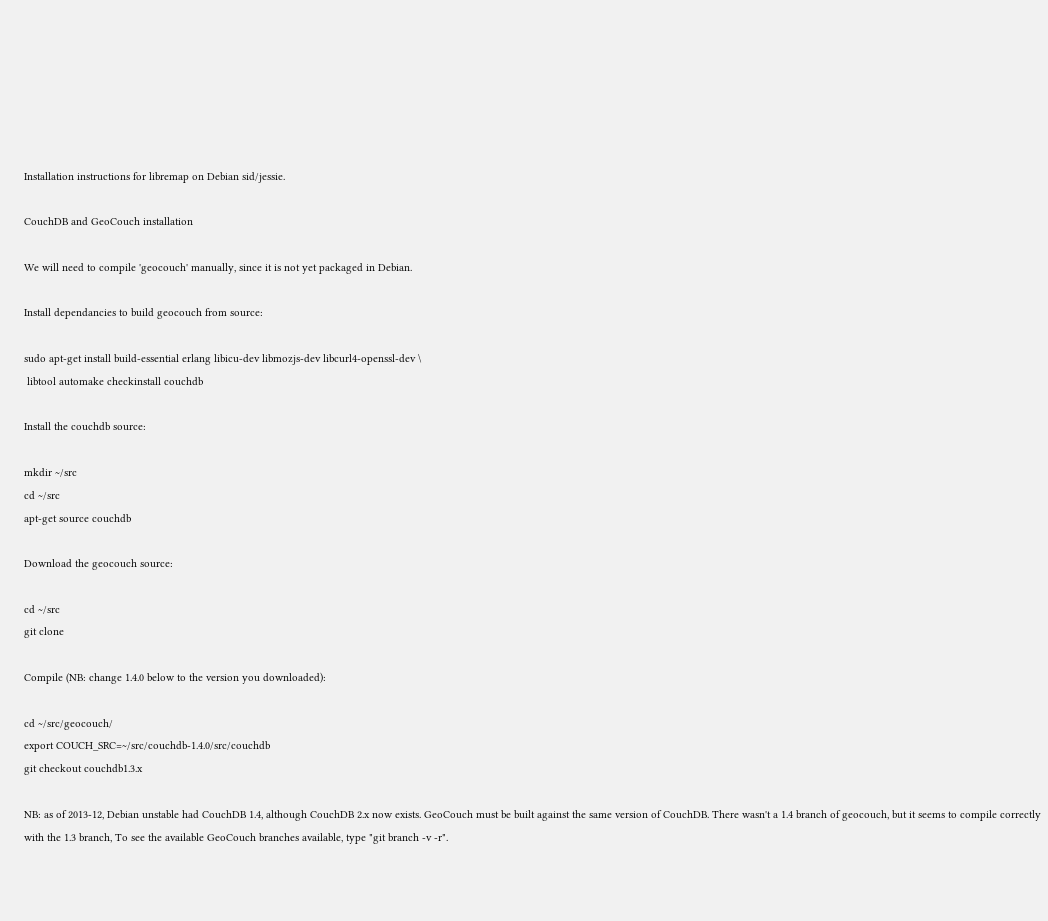Installation instructions for libremap on Debian sid/jessie.

CouchDB and GeoCouch installation

We will need to compile 'geocouch' manually, since it is not yet packaged in Debian.

Install dependancies to build geocouch from source:

sudo apt-get install build-essential erlang libicu-dev libmozjs-dev libcurl4-openssl-dev \
 libtool automake checkinstall couchdb

Install the couchdb source:

mkdir ~/src
cd ~/src
apt-get source couchdb

Download the geocouch source:

cd ~/src
git clone

Compile (NB: change 1.4.0 below to the version you downloaded):

cd ~/src/geocouch/
export COUCH_SRC=~/src/couchdb-1.4.0/src/couchdb
git checkout couchdb1.3.x

NB: as of 2013-12, Debian unstable had CouchDB 1.4, although CouchDB 2.x now exists. GeoCouch must be built against the same version of CouchDB. There wasn't a 1.4 branch of geocouch, but it seems to compile correctly with the 1.3 branch, To see the available GeoCouch branches available, type "git branch -v -r".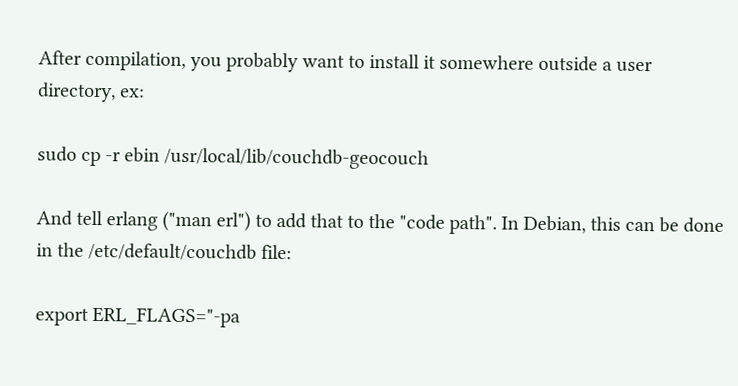After compilation, you probably want to install it somewhere outside a user directory, ex:

sudo cp -r ebin /usr/local/lib/couchdb-geocouch

And tell erlang ("man erl") to add that to the "code path". In Debian, this can be done in the /etc/default/couchdb file:

export ERL_FLAGS="-pa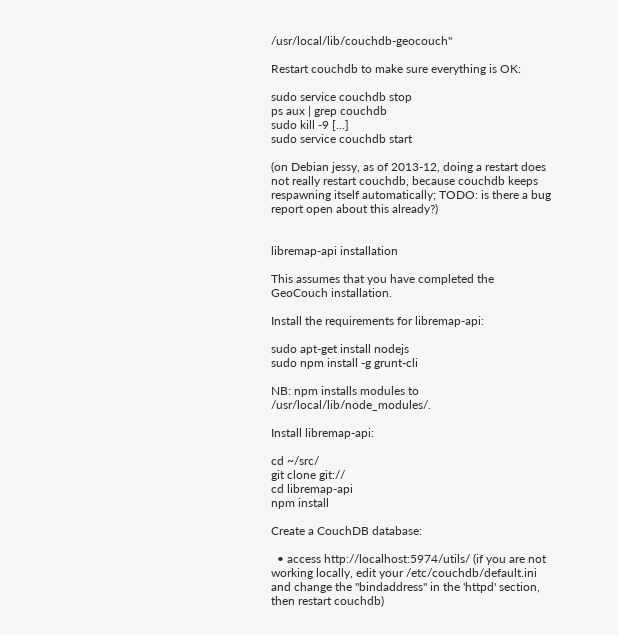/usr/local/lib/couchdb-geocouch"

Restart couchdb to make sure everything is OK:

sudo service couchdb stop
ps aux | grep couchdb
sudo kill -9 [...]
sudo service couchdb start

(on Debian jessy, as of 2013-12, doing a restart does not really restart couchdb, because couchdb keeps respawning itself automatically; TODO: is there a bug report open about this already?)


libremap-api installation

This assumes that you have completed the GeoCouch installation.

Install the requirements for libremap-api:

sudo apt-get install nodejs
sudo npm install -g grunt-cli

NB: npm installs modules to /usr/local/lib/node_modules/.

Install libremap-api:

cd ~/src/
git clone git://
cd libremap-api
npm install

Create a CouchDB database:

  • access http://localhost:5974/utils/ (if you are not working locally, edit your /etc/couchdb/default.ini and change the "bindaddress" in the 'httpd' section, then restart couchdb)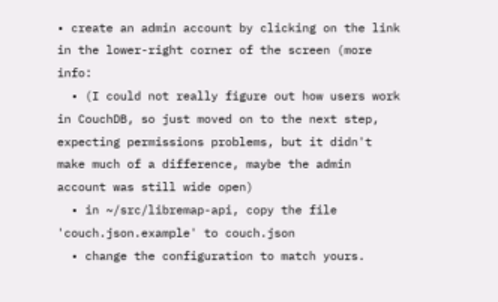• create an admin account by clicking on the link in the lower-right corner of the screen (more info:
  • (I could not really figure out how users work in CouchDB, so just moved on to the next step, expecting permissions problems, but it didn't make much of a difference, maybe the admin account was still wide open)
  • in ~/src/libremap-api, copy the file 'couch.json.example' to couch.json
  • change the configuration to match yours.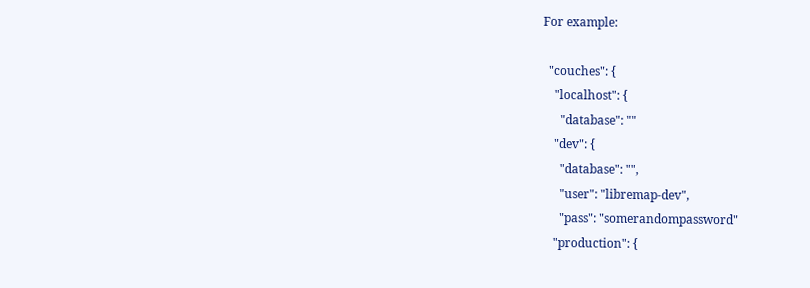For example:

  "couches": {
    "localhost": {
      "database": ""
    "dev": {
      "database": "",
      "user": "libremap-dev",
      "pass": "somerandompassword"
    "production": {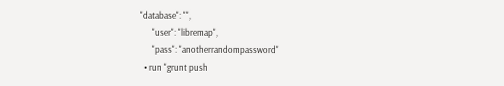"database": "",
      "user": "libremap",
      "pass": "anotherrandompassword"
  • run "grunt push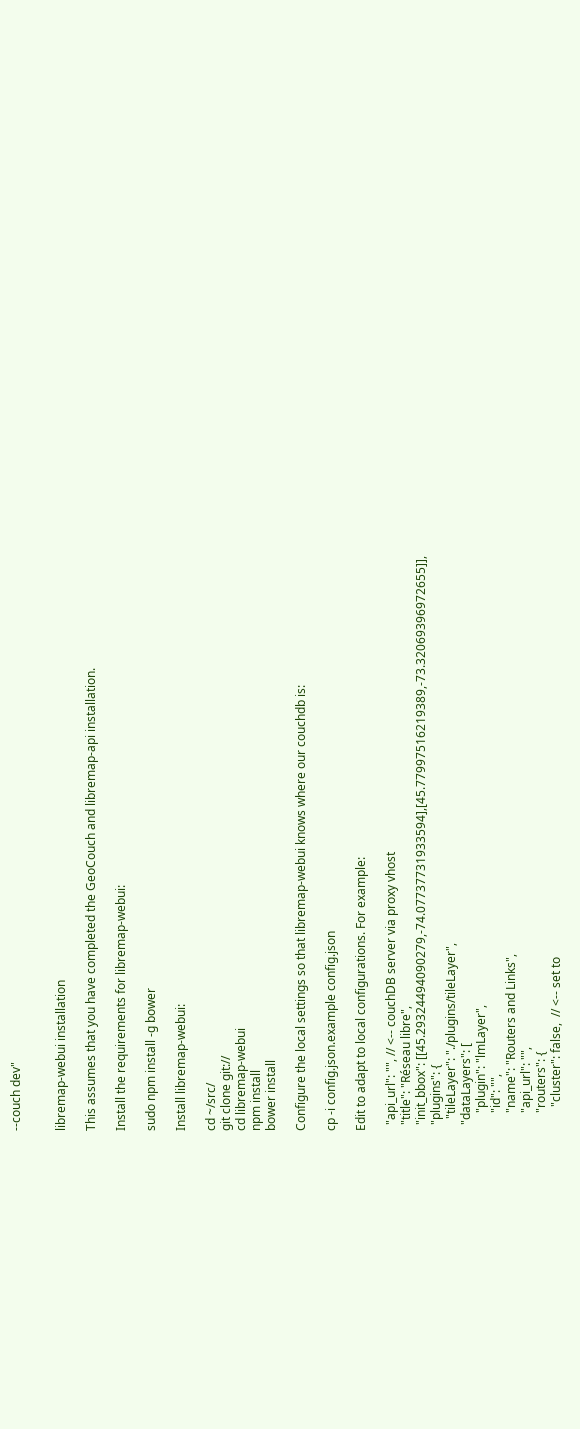--couch dev"


libremap-webui installation

This assumes that you have completed the GeoCouch and libremap-api installation.

Install the requirements for libremap-webui:

sudo npm install -g bower

Install libremap-webui:

cd ~/src/
git clone git://
cd libremap-webui
npm install
bower install

Configure the local settings so that libremap-webui knows where our couchdb is:

cp -i config.json.example config.json

Edit to adapt to local configurations. For example:

  "api_url": "", // <-- couchDB server via proxy vhost
  "title": "Réseau libre",
  "init_bbox": [[45.29324494090279,-74.07737731933594],[45.77997516219389,-73.32069396972655]],
  "plugins": {
    "tileLayer": "./plugins/tileLayer",
  "dataLayers": [
      "plugin": "lmLayer",
      "id": "",
      "name": "Routers and Links",
      "api_url": "",
      "routers": {
        "cluster": false,  // <-- set to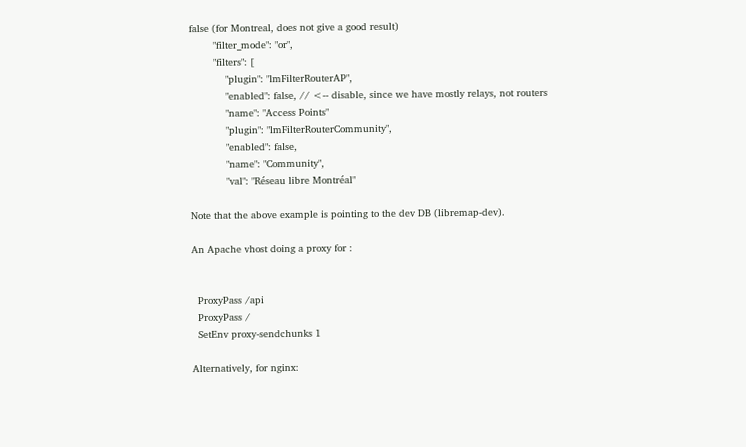false (for Montreal, does not give a good result)
        "filter_mode": "or",
        "filters": [
            "plugin": "lmFilterRouterAP",
            "enabled": false, // <-- disable, since we have mostly relays, not routers
            "name": "Access Points"
            "plugin": "lmFilterRouterCommunity",
            "enabled": false,
            "name": "Community",
            "val": "Réseau libre Montréal"

Note that the above example is pointing to the dev DB (libremap-dev).

An Apache vhost doing a proxy for :


  ProxyPass /api
  ProxyPass /
  SetEnv proxy-sendchunks 1

Alternatively, for nginx: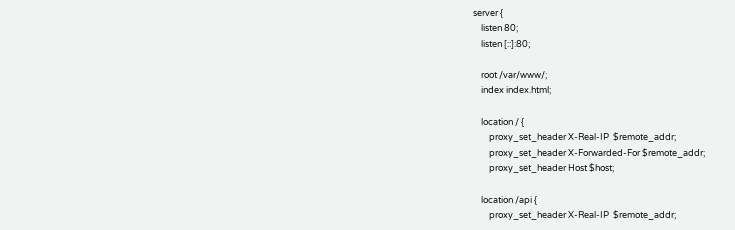server {
    listen 80;
    listen [::]:80;

    root /var/www/;
    index index.html;

    location / {
        proxy_set_header X-Real-IP  $remote_addr;
        proxy_set_header X-Forwarded-For $remote_addr;
        proxy_set_header Host $host;

    location /api {
        proxy_set_header X-Real-IP  $remote_addr;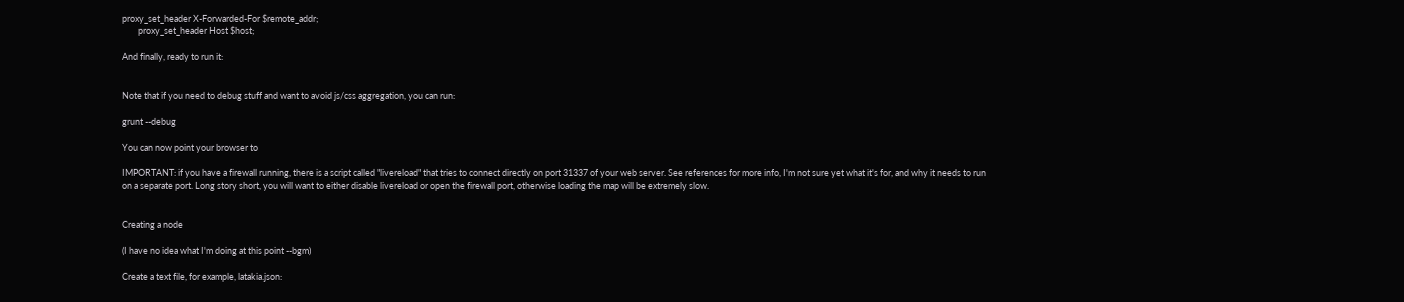proxy_set_header X-Forwarded-For $remote_addr;
        proxy_set_header Host $host;

And finally, ready to run it:


Note that if you need to debug stuff and want to avoid js/css aggregation, you can run:

grunt --debug

You can now point your browser to

IMPORTANT: if you have a firewall running, there is a script called "livereload" that tries to connect directly on port 31337 of your web server. See references for more info, I'm not sure yet what it's for, and why it needs to run on a separate port. Long story short, you will want to either disable livereload or open the firewall port, otherwise loading the map will be extremely slow.


Creating a node

(I have no idea what I'm doing at this point --bgm)

Create a text file, for example, latakia.json: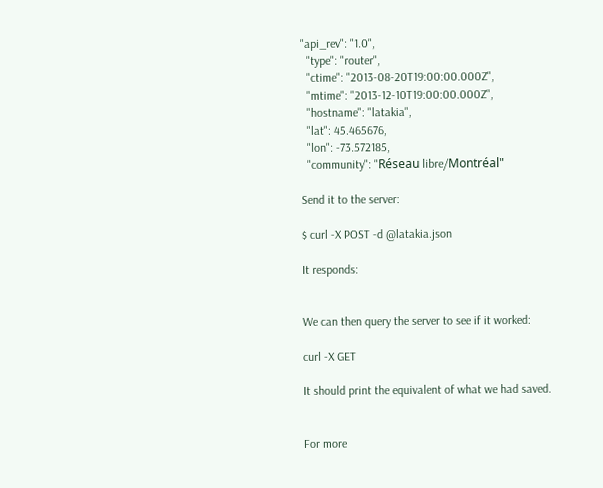"api_rev": "1.0",
  "type": "router",
  "ctime": "2013-08-20T19:00:00.000Z",
  "mtime": "2013-12-10T19:00:00.000Z",
  "hostname": "latakia",
  "lat": 45.465676,
  "lon": -73.572185,
  "community": "Réseau libre/Montréal"

Send it to the server:

$ curl -X POST -d @latakia.json

It responds:


We can then query the server to see if it worked:

curl -X GET

It should print the equivalent of what we had saved.


For more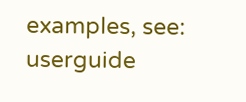examples, see: userguide